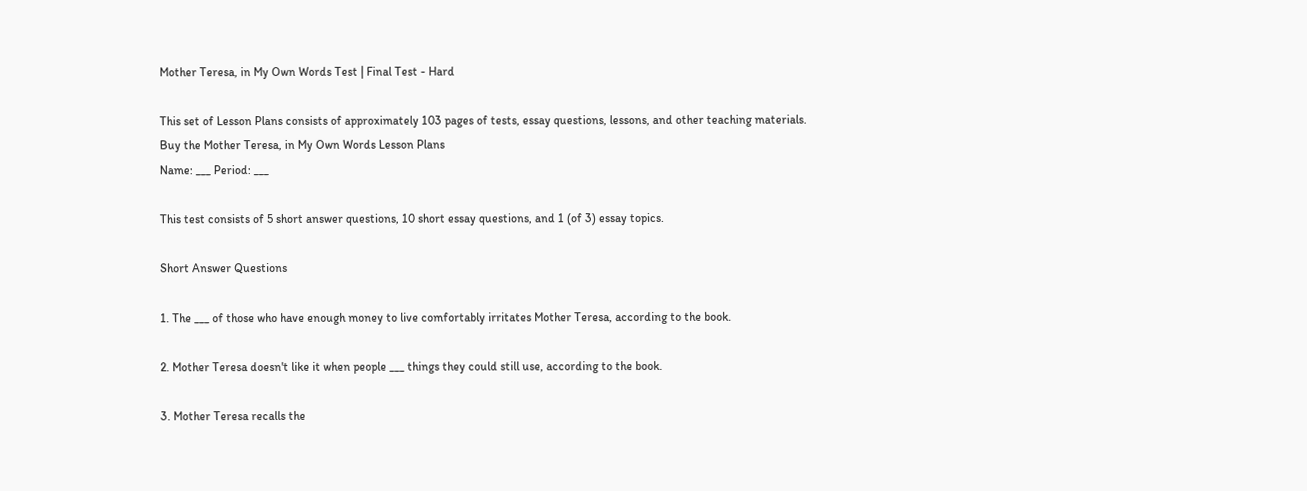Mother Teresa, in My Own Words Test | Final Test - Hard

This set of Lesson Plans consists of approximately 103 pages of tests, essay questions, lessons, and other teaching materials.
Buy the Mother Teresa, in My Own Words Lesson Plans
Name: ___ Period: ___

This test consists of 5 short answer questions, 10 short essay questions, and 1 (of 3) essay topics.

Short Answer Questions

1. The ___ of those who have enough money to live comfortably irritates Mother Teresa, according to the book.

2. Mother Teresa doesn't like it when people ___ things they could still use, according to the book.

3. Mother Teresa recalls the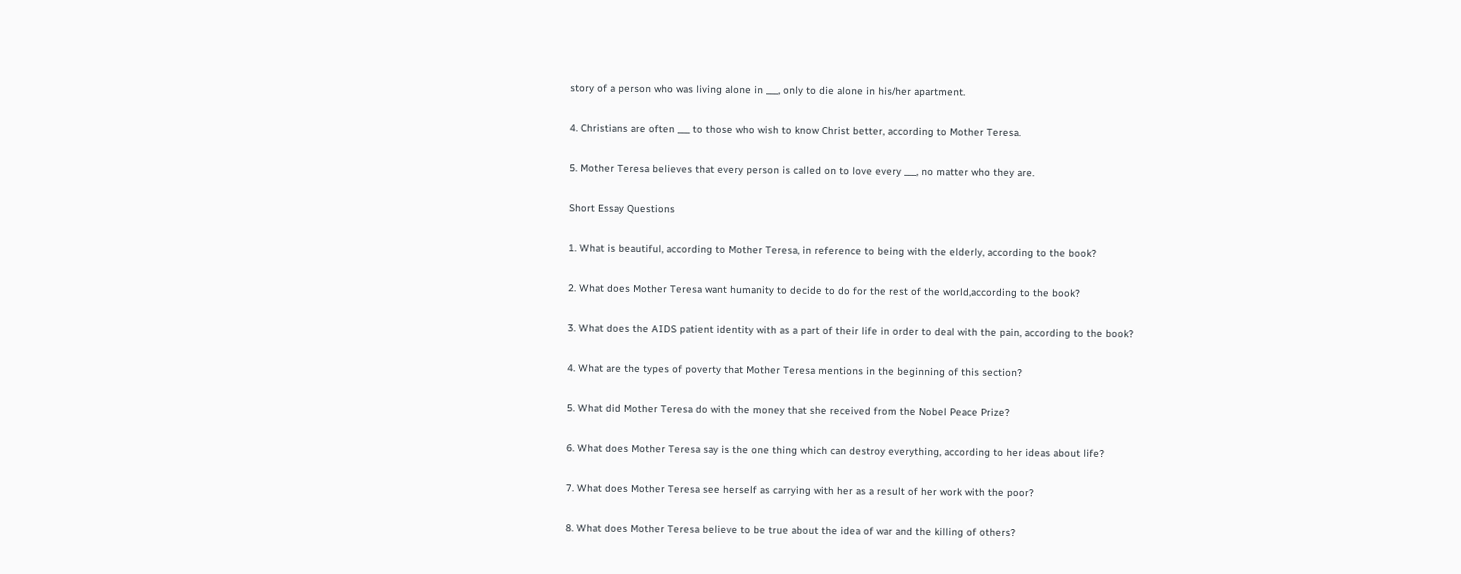story of a person who was living alone in ___, only to die alone in his/her apartment.

4. Christians are often ___ to those who wish to know Christ better, according to Mother Teresa.

5. Mother Teresa believes that every person is called on to love every ___, no matter who they are.

Short Essay Questions

1. What is beautiful, according to Mother Teresa, in reference to being with the elderly, according to the book?

2. What does Mother Teresa want humanity to decide to do for the rest of the world,according to the book?

3. What does the AIDS patient identity with as a part of their life in order to deal with the pain, according to the book?

4. What are the types of poverty that Mother Teresa mentions in the beginning of this section?

5. What did Mother Teresa do with the money that she received from the Nobel Peace Prize?

6. What does Mother Teresa say is the one thing which can destroy everything, according to her ideas about life?

7. What does Mother Teresa see herself as carrying with her as a result of her work with the poor?

8. What does Mother Teresa believe to be true about the idea of war and the killing of others?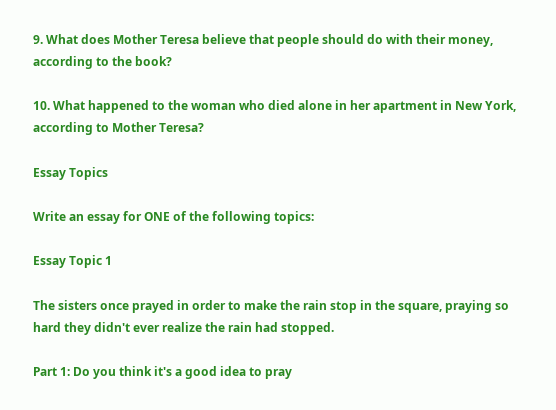9. What does Mother Teresa believe that people should do with their money, according to the book?

10. What happened to the woman who died alone in her apartment in New York, according to Mother Teresa?

Essay Topics

Write an essay for ONE of the following topics:

Essay Topic 1

The sisters once prayed in order to make the rain stop in the square, praying so hard they didn't ever realize the rain had stopped.

Part 1: Do you think it's a good idea to pray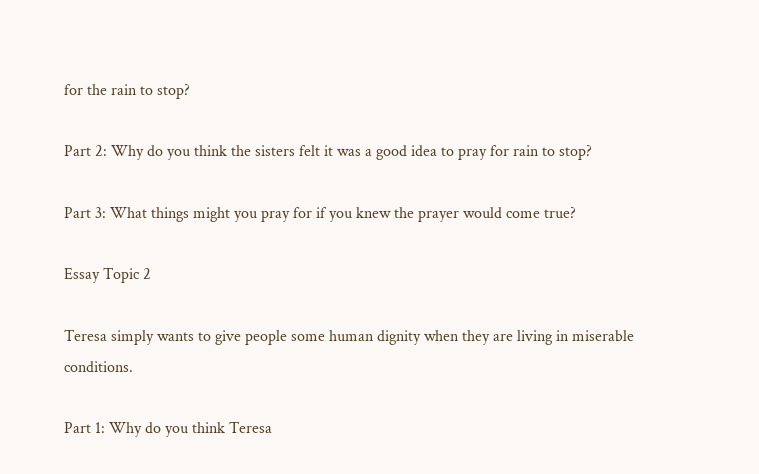for the rain to stop?

Part 2: Why do you think the sisters felt it was a good idea to pray for rain to stop?

Part 3: What things might you pray for if you knew the prayer would come true?

Essay Topic 2

Teresa simply wants to give people some human dignity when they are living in miserable conditions.

Part 1: Why do you think Teresa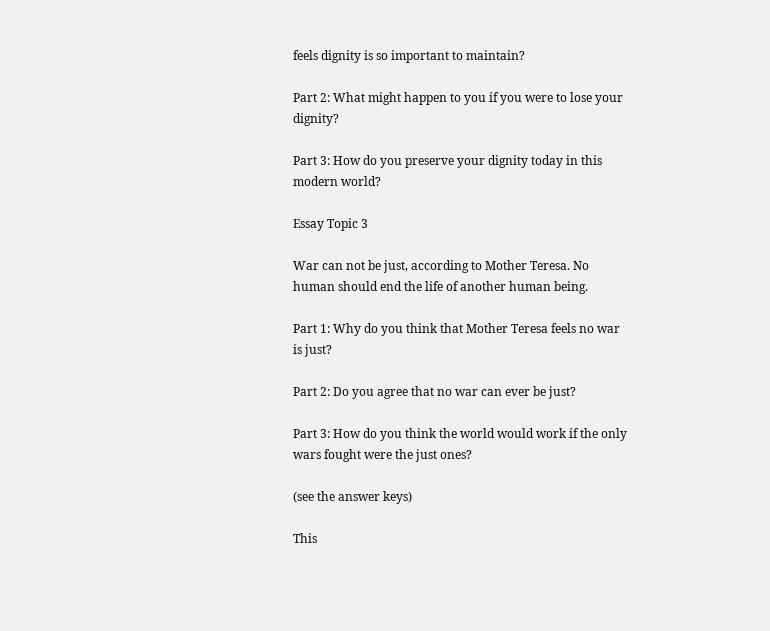feels dignity is so important to maintain?

Part 2: What might happen to you if you were to lose your dignity?

Part 3: How do you preserve your dignity today in this modern world?

Essay Topic 3

War can not be just, according to Mother Teresa. No human should end the life of another human being.

Part 1: Why do you think that Mother Teresa feels no war is just?

Part 2: Do you agree that no war can ever be just?

Part 3: How do you think the world would work if the only wars fought were the just ones?

(see the answer keys)

This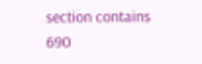section contains 690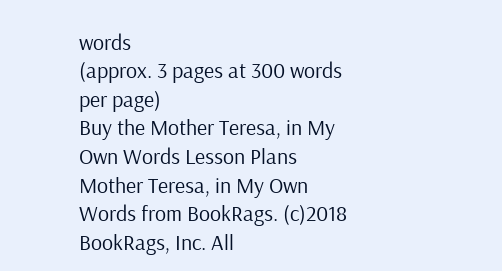words
(approx. 3 pages at 300 words per page)
Buy the Mother Teresa, in My Own Words Lesson Plans
Mother Teresa, in My Own Words from BookRags. (c)2018 BookRags, Inc. All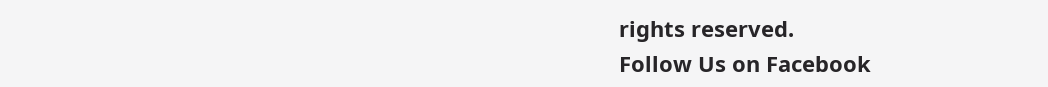rights reserved.
Follow Us on Facebook